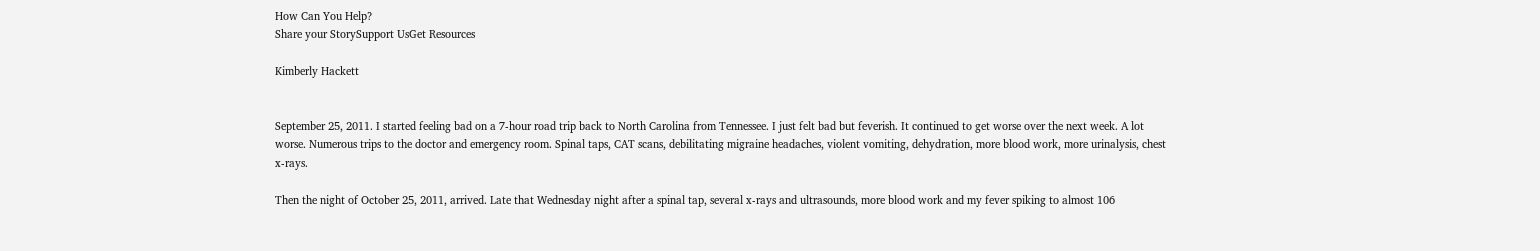How Can You Help?
Share your StorySupport UsGet Resources

Kimberly Hackett


September 25, 2011. I started feeling bad on a 7-hour road trip back to North Carolina from Tennessee. I just felt bad but feverish. It continued to get worse over the next week. A lot worse. Numerous trips to the doctor and emergency room. Spinal taps, CAT scans, debilitating migraine headaches, violent vomiting, dehydration, more blood work, more urinalysis, chest x-rays.

Then the night of October 25, 2011, arrived. Late that Wednesday night after a spinal tap, several x-rays and ultrasounds, more blood work and my fever spiking to almost 106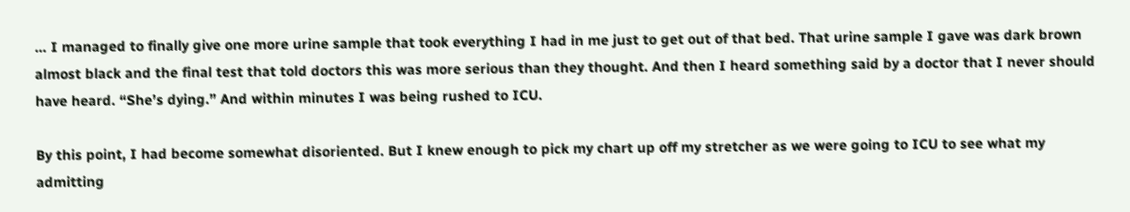… I managed to finally give one more urine sample that took everything I had in me just to get out of that bed. That urine sample I gave was dark brown almost black and the final test that told doctors this was more serious than they thought. And then I heard something said by a doctor that I never should have heard. “She’s dying.” And within minutes I was being rushed to ICU.

By this point, I had become somewhat disoriented. But I knew enough to pick my chart up off my stretcher as we were going to ICU to see what my admitting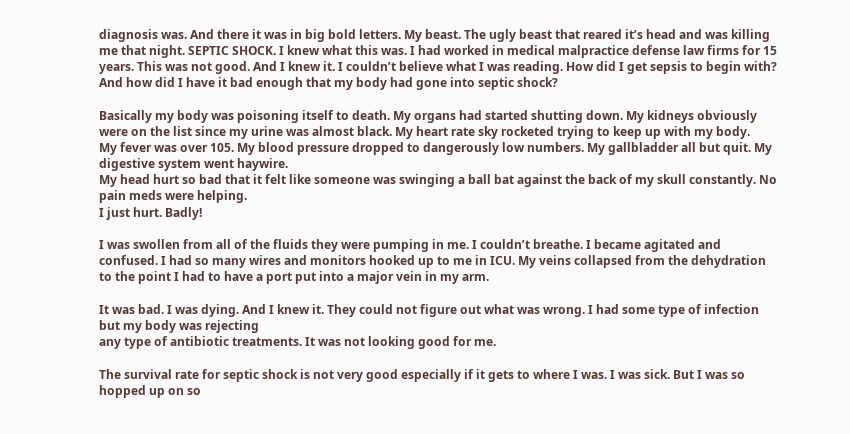diagnosis was. And there it was in big bold letters. My beast. The ugly beast that reared it’s head and was killing me that night. SEPTIC SHOCK. I knew what this was. I had worked in medical malpractice defense law firms for 15 years. This was not good. And I knew it. I couldn’t believe what I was reading. How did I get sepsis to begin with? And how did I have it bad enough that my body had gone into septic shock?

Basically my body was poisoning itself to death. My organs had started shutting down. My kidneys obviously were on the list since my urine was almost black. My heart rate sky rocketed trying to keep up with my body.
My fever was over 105. My blood pressure dropped to dangerously low numbers. My gallbladder all but quit. My digestive system went haywire.
My head hurt so bad that it felt like someone was swinging a ball bat against the back of my skull constantly. No pain meds were helping.
I just hurt. Badly!

I was swollen from all of the fluids they were pumping in me. I couldn’t breathe. I became agitated and confused. I had so many wires and monitors hooked up to me in ICU. My veins collapsed from the dehydration to the point I had to have a port put into a major vein in my arm.

It was bad. I was dying. And I knew it. They could not figure out what was wrong. I had some type of infection but my body was rejecting
any type of antibiotic treatments. It was not looking good for me.

The survival rate for septic shock is not very good especially if it gets to where I was. I was sick. But I was so hopped up on so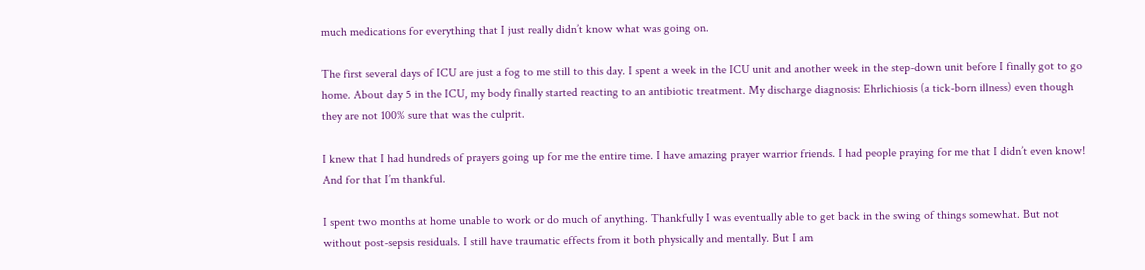much medications for everything that I just really didn’t know what was going on.

The first several days of ICU are just a fog to me still to this day. I spent a week in the ICU unit and another week in the step-down unit before I finally got to go home. About day 5 in the ICU, my body finally started reacting to an antibiotic treatment. My discharge diagnosis: Ehrlichiosis (a tick-born illness) even though they are not 100% sure that was the culprit.

I knew that I had hundreds of prayers going up for me the entire time. I have amazing prayer warrior friends. I had people praying for me that I didn’t even know! And for that I’m thankful.

I spent two months at home unable to work or do much of anything. Thankfully I was eventually able to get back in the swing of things somewhat. But not without post-sepsis residuals. I still have traumatic effects from it both physically and mentally. But I am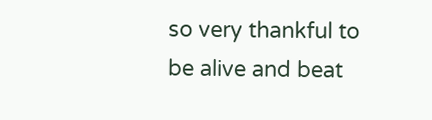so very thankful to be alive and beat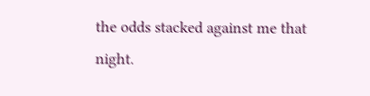the odds stacked against me that night.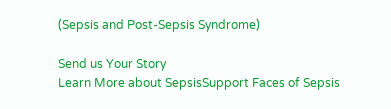(Sepsis and Post-Sepsis Syndrome)

Send us Your Story
Learn More about SepsisSupport Faces of Sepsis